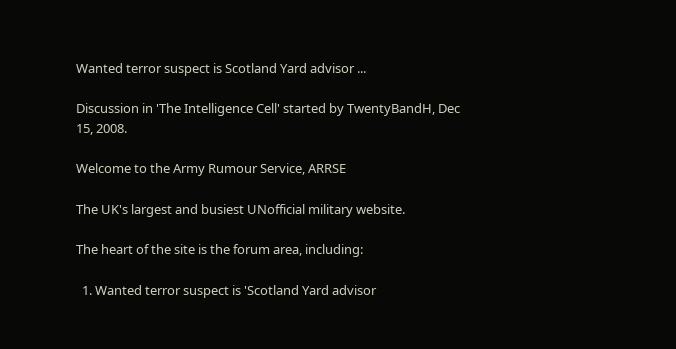Wanted terror suspect is Scotland Yard advisor ...

Discussion in 'The Intelligence Cell' started by TwentyBandH, Dec 15, 2008.

Welcome to the Army Rumour Service, ARRSE

The UK's largest and busiest UNofficial military website.

The heart of the site is the forum area, including:

  1. Wanted terror suspect is 'Scotland Yard advisor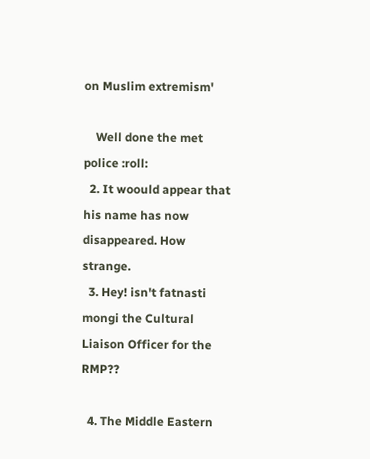on Muslim extremism'

    Well done the met police :roll:
  2. It woould appear that his name has now disappeared. How strange.
  3. Hey! isn't fatnasti mongi the Cultural Liaison Officer for the RMP??

  4. The Middle Eastern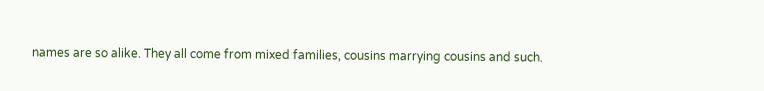names are so alike. They all come from mixed families, cousins marrying cousins and such.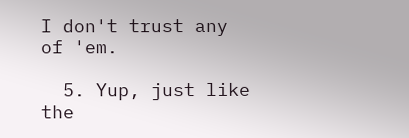I don't trust any of 'em.

  5. Yup, just like the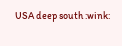USA deep south :wink: